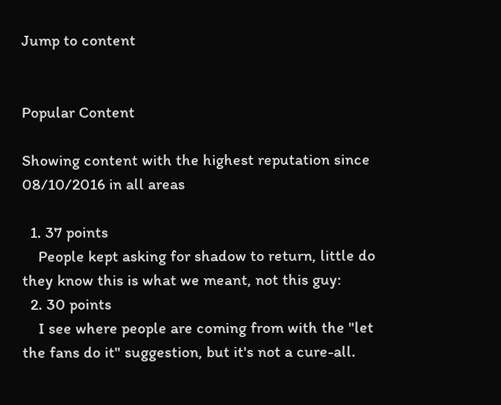Jump to content


Popular Content

Showing content with the highest reputation since 08/10/2016 in all areas

  1. 37 points
    People kept asking for shadow to return, little do they know this is what we meant, not this guy:
  2. 30 points
    I see where people are coming from with the "let the fans do it" suggestion, but it's not a cure-all.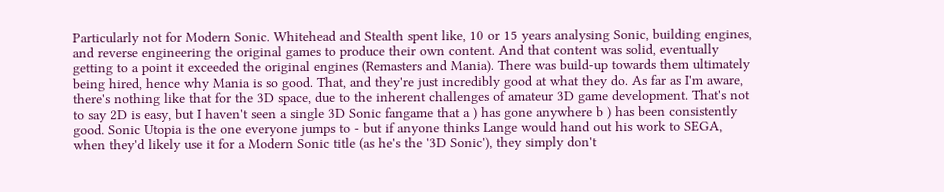Particularly not for Modern Sonic. Whitehead and Stealth spent like, 10 or 15 years analysing Sonic, building engines, and reverse engineering the original games to produce their own content. And that content was solid, eventually getting to a point it exceeded the original engines (Remasters and Mania). There was build-up towards them ultimately being hired, hence why Mania is so good. That, and they're just incredibly good at what they do. As far as I'm aware, there's nothing like that for the 3D space, due to the inherent challenges of amateur 3D game development. That's not to say 2D is easy, but I haven't seen a single 3D Sonic fangame that a ) has gone anywhere b ) has been consistently good. Sonic Utopia is the one everyone jumps to - but if anyone thinks Lange would hand out his work to SEGA, when they'd likely use it for a Modern Sonic title (as he's the '3D Sonic'), they simply don't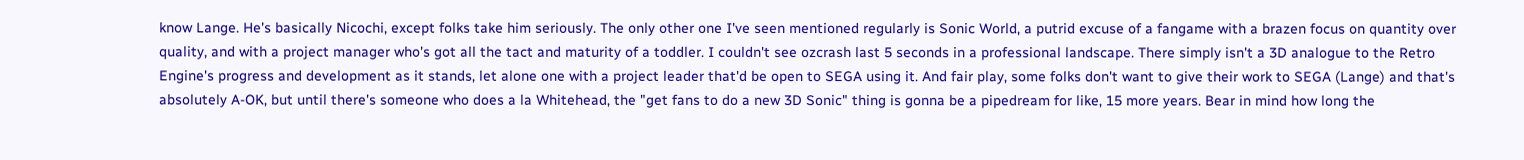know Lange. He's basically Nicochi, except folks take him seriously. The only other one I've seen mentioned regularly is Sonic World, a putrid excuse of a fangame with a brazen focus on quantity over quality, and with a project manager who's got all the tact and maturity of a toddler. I couldn't see ozcrash last 5 seconds in a professional landscape. There simply isn't a 3D analogue to the Retro Engine's progress and development as it stands, let alone one with a project leader that'd be open to SEGA using it. And fair play, some folks don't want to give their work to SEGA (Lange) and that's absolutely A-OK, but until there's someone who does a la Whitehead, the "get fans to do a new 3D Sonic" thing is gonna be a pipedream for like, 15 more years. Bear in mind how long the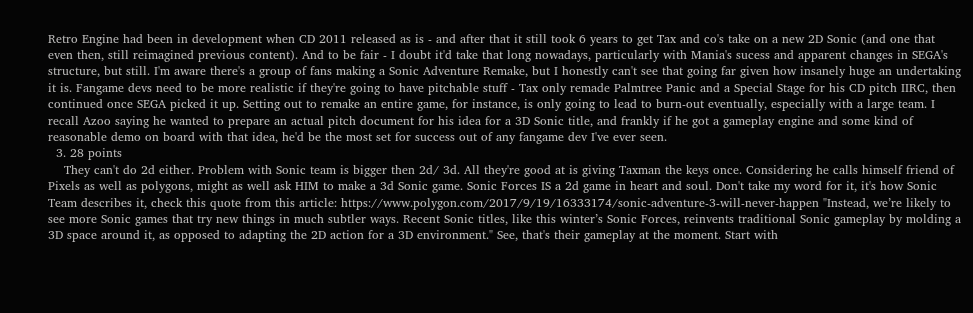Retro Engine had been in development when CD 2011 released as is - and after that it still took 6 years to get Tax and co's take on a new 2D Sonic (and one that even then, still reimagined previous content). And to be fair - I doubt it'd take that long nowadays, particularly with Mania's sucess and apparent changes in SEGA's structure, but still. I'm aware there's a group of fans making a Sonic Adventure Remake, but I honestly can't see that going far given how insanely huge an undertaking it is. Fangame devs need to be more realistic if they're going to have pitchable stuff - Tax only remade Palmtree Panic and a Special Stage for his CD pitch IIRC, then continued once SEGA picked it up. Setting out to remake an entire game, for instance, is only going to lead to burn-out eventually, especially with a large team. I recall Azoo saying he wanted to prepare an actual pitch document for his idea for a 3D Sonic title, and frankly if he got a gameplay engine and some kind of reasonable demo on board with that idea, he'd be the most set for success out of any fangame dev I've ever seen.
  3. 28 points
    They can't do 2d either. Problem with Sonic team is bigger then 2d/ 3d. All they're good at is giving Taxman the keys once. Considering he calls himself friend of Pixels as well as polygons, might as well ask HIM to make a 3d Sonic game. Sonic Forces IS a 2d game in heart and soul. Don't take my word for it, it's how Sonic Team describes it, check this quote from this article: https://www.polygon.com/2017/9/19/16333174/sonic-adventure-3-will-never-happen "Instead, we’re likely to see more Sonic games that try new things in much subtler ways. Recent Sonic titles, like this winter’s Sonic Forces, reinvents traditional Sonic gameplay by molding a 3D space around it, as opposed to adapting the 2D action for a 3D environment." See, that's their gameplay at the moment. Start with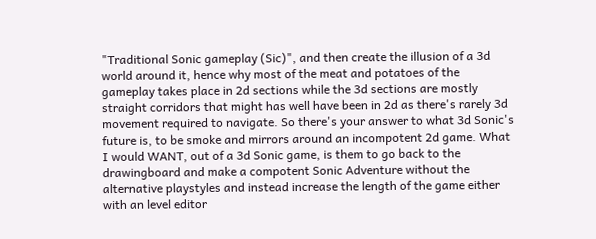"Traditional Sonic gameplay (Sic)", and then create the illusion of a 3d world around it, hence why most of the meat and potatoes of the gameplay takes place in 2d sections while the 3d sections are mostly straight corridors that might has well have been in 2d as there's rarely 3d movement required to navigate. So there's your answer to what 3d Sonic's future is, to be smoke and mirrors around an incompotent 2d game. What I would WANT, out of a 3d Sonic game, is them to go back to the drawingboard and make a compotent Sonic Adventure without the alternative playstyles and instead increase the length of the game either with an level editor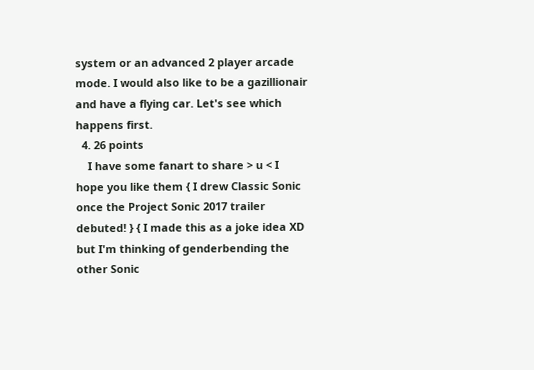system or an advanced 2 player arcade mode. I would also like to be a gazillionair and have a flying car. Let's see which happens first.
  4. 26 points
    I have some fanart to share > u < I hope you like them { I drew Classic Sonic once the Project Sonic 2017 trailer debuted! } { I made this as a joke idea XD but I'm thinking of genderbending the other Sonic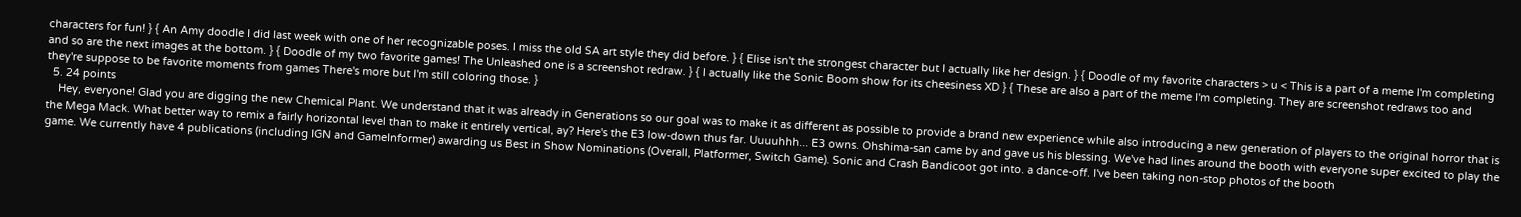characters for fun! } { An Amy doodle I did last week with one of her recognizable poses. I miss the old SA art style they did before. } { Elise isn't the strongest character but I actually like her design. } { Doodle of my favorite characters > u < This is a part of a meme I'm completing and so are the next images at the bottom. } { Doodle of my two favorite games! The Unleashed one is a screenshot redraw. } { I actually like the Sonic Boom show for its cheesiness XD } { These are also a part of the meme I'm completing. They are screenshot redraws too and they're suppose to be favorite moments from games There's more but I'm still coloring those. }
  5. 24 points
    Hey, everyone! Glad you are digging the new Chemical Plant. We understand that it was already in Generations so our goal was to make it as different as possible to provide a brand new experience while also introducing a new generation of players to the original horror that is the Mega Mack. What better way to remix a fairly horizontal level than to make it entirely vertical, ay? Here's the E3 low-down thus far. Uuuuhhh... E3 owns. Ohshima-san came by and gave us his blessing. We've had lines around the booth with everyone super excited to play the game. We currently have 4 publications (including IGN and GameInformer) awarding us Best in Show Nominations (Overall, Platformer, Switch Game). Sonic and Crash Bandicoot got into. a dance-off. I've been taking non-stop photos of the booth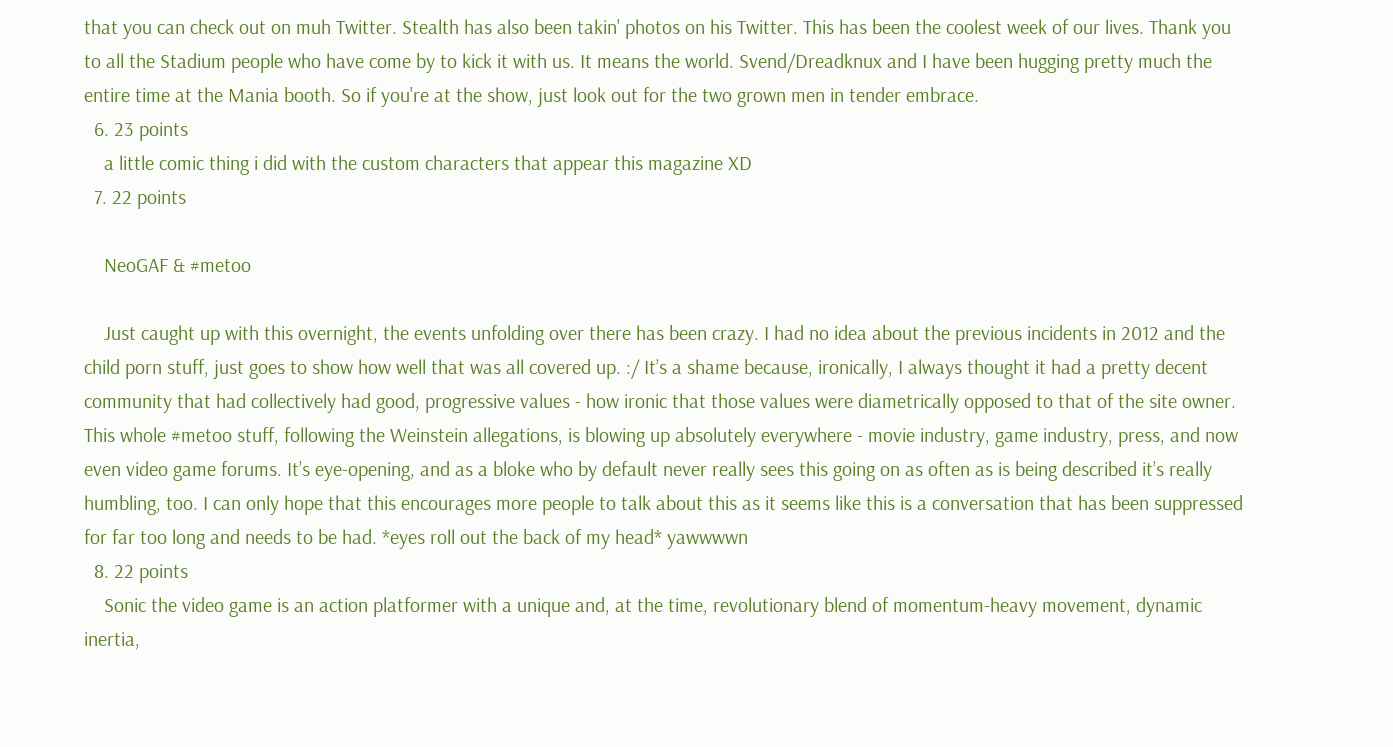that you can check out on muh Twitter. Stealth has also been takin' photos on his Twitter. This has been the coolest week of our lives. Thank you to all the Stadium people who have come by to kick it with us. It means the world. Svend/Dreadknux and I have been hugging pretty much the entire time at the Mania booth. So if you're at the show, just look out for the two grown men in tender embrace.
  6. 23 points
    a little comic thing i did with the custom characters that appear this magazine XD
  7. 22 points

    NeoGAF & #metoo

    Just caught up with this overnight, the events unfolding over there has been crazy. I had no idea about the previous incidents in 2012 and the child porn stuff, just goes to show how well that was all covered up. :/ It’s a shame because, ironically, I always thought it had a pretty decent community that had collectively had good, progressive values - how ironic that those values were diametrically opposed to that of the site owner. This whole #metoo stuff, following the Weinstein allegations, is blowing up absolutely everywhere - movie industry, game industry, press, and now even video game forums. It’s eye-opening, and as a bloke who by default never really sees this going on as often as is being described it’s really humbling, too. I can only hope that this encourages more people to talk about this as it seems like this is a conversation that has been suppressed for far too long and needs to be had. *eyes roll out the back of my head* yawwwwn
  8. 22 points
    Sonic the video game is an action platformer with a unique and, at the time, revolutionary blend of momentum-heavy movement, dynamic inertia,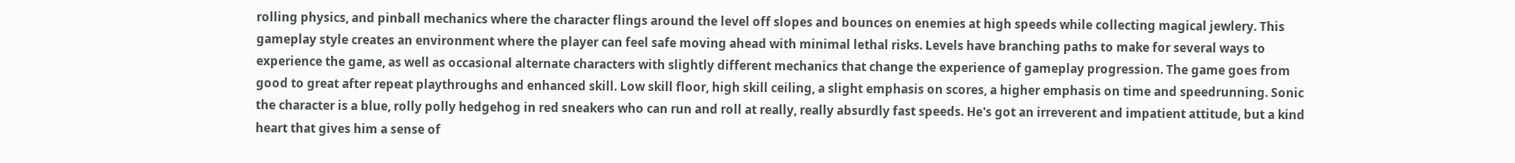rolling physics, and pinball mechanics where the character flings around the level off slopes and bounces on enemies at high speeds while collecting magical jewlery. This gameplay style creates an environment where the player can feel safe moving ahead with minimal lethal risks. Levels have branching paths to make for several ways to experience the game, as well as occasional alternate characters with slightly different mechanics that change the experience of gameplay progression. The game goes from good to great after repeat playthroughs and enhanced skill. Low skill floor, high skill ceiling, a slight emphasis on scores, a higher emphasis on time and speedrunning. Sonic the character is a blue, rolly polly hedgehog in red sneakers who can run and roll at really, really absurdly fast speeds. He's got an irreverent and impatient attitude, but a kind heart that gives him a sense of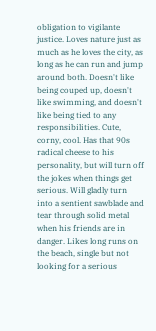obligation to vigilante justice. Loves nature just as much as he loves the city, as long as he can run and jump around both. Doesn't like being couped up, doesn't like swimming, and doesn't like being tied to any responsibilities. Cute, corny, cool. Has that 90s radical cheese to his personality, but will turn off the jokes when things get serious. Will gladly turn into a sentient sawblade and tear through solid metal when his friends are in danger. Likes long runs on the beach, single but not looking for a serious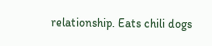relationship. Eats chili dogs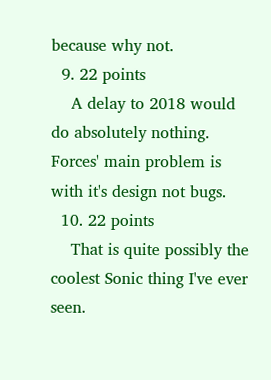because why not.
  9. 22 points
    A delay to 2018 would do absolutely nothing. Forces' main problem is with it's design not bugs.
  10. 22 points
    That is quite possibly the coolest Sonic thing I've ever seen.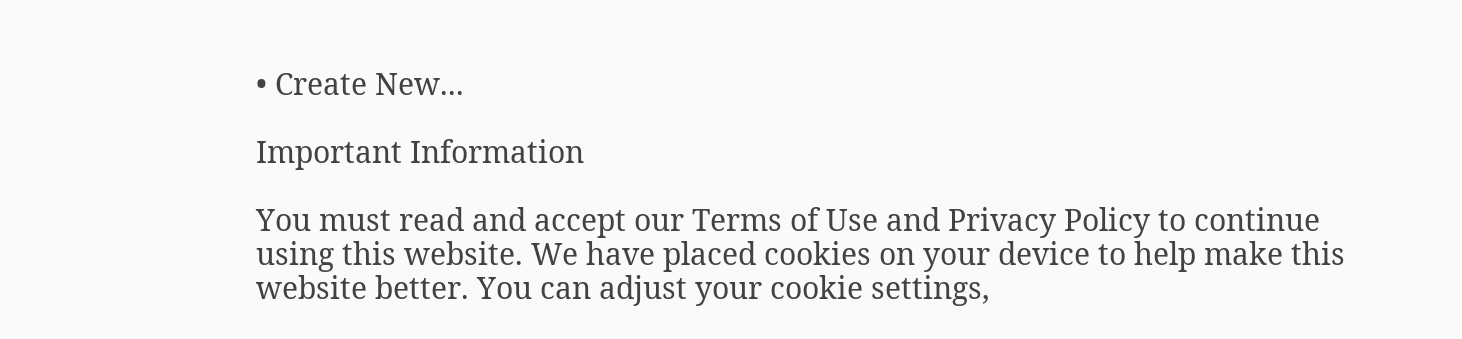• Create New...

Important Information

You must read and accept our Terms of Use and Privacy Policy to continue using this website. We have placed cookies on your device to help make this website better. You can adjust your cookie settings,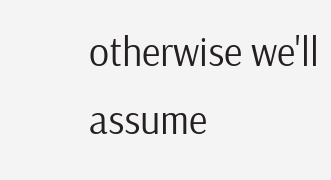otherwise we'll assume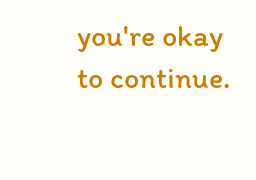you're okay to continue.